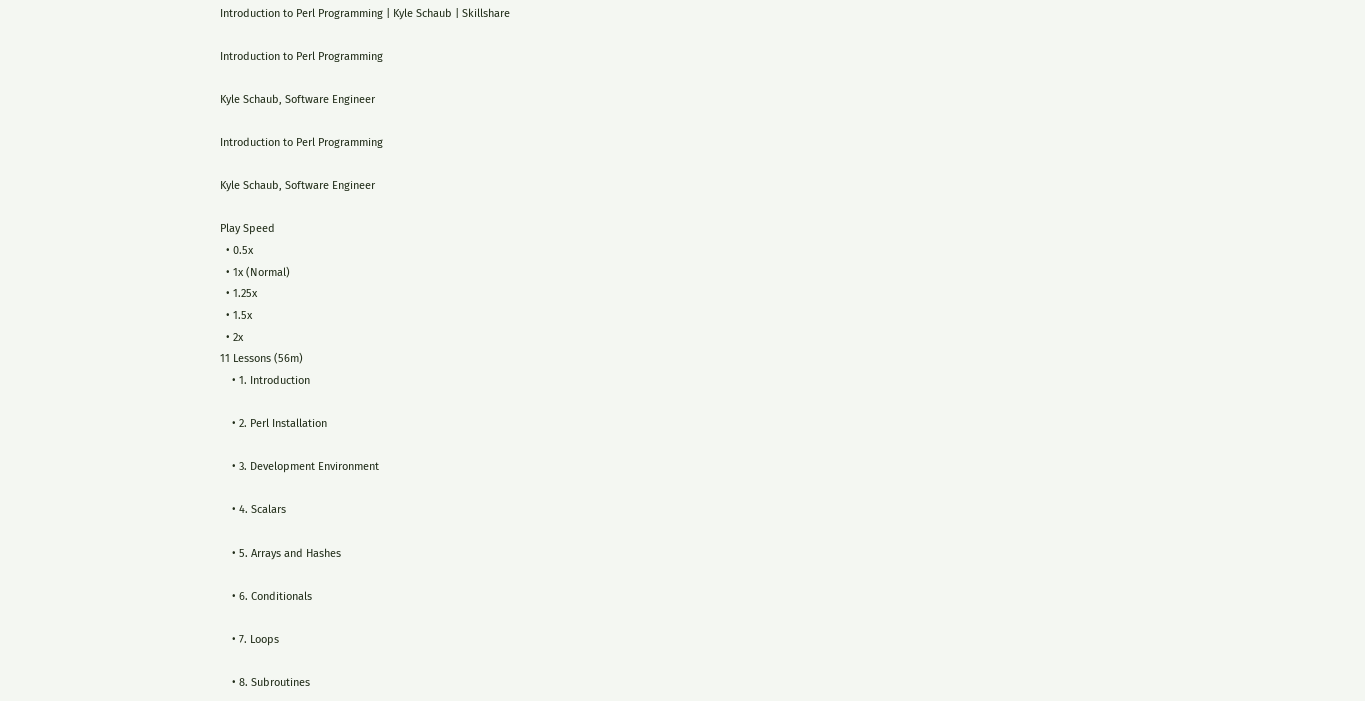Introduction to Perl Programming | Kyle Schaub | Skillshare

Introduction to Perl Programming

Kyle Schaub, Software Engineer

Introduction to Perl Programming

Kyle Schaub, Software Engineer

Play Speed
  • 0.5x
  • 1x (Normal)
  • 1.25x
  • 1.5x
  • 2x
11 Lessons (56m)
    • 1. Introduction

    • 2. Perl Installation

    • 3. Development Environment

    • 4. Scalars

    • 5. Arrays and Hashes

    • 6. Conditionals

    • 7. Loops

    • 8. Subroutines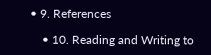• 9. References

    • 10. Reading and Writing to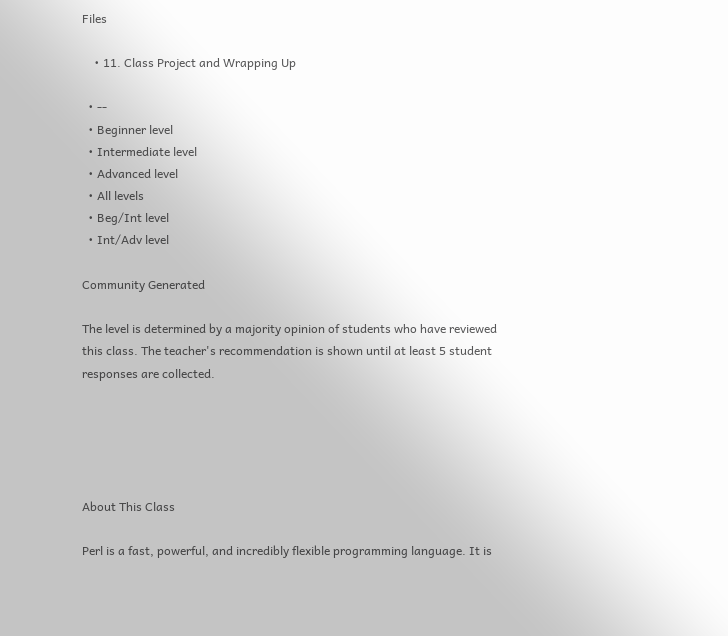Files

    • 11. Class Project and Wrapping Up

  • --
  • Beginner level
  • Intermediate level
  • Advanced level
  • All levels
  • Beg/Int level
  • Int/Adv level

Community Generated

The level is determined by a majority opinion of students who have reviewed this class. The teacher's recommendation is shown until at least 5 student responses are collected.





About This Class

Perl is a fast, powerful, and incredibly flexible programming language. It is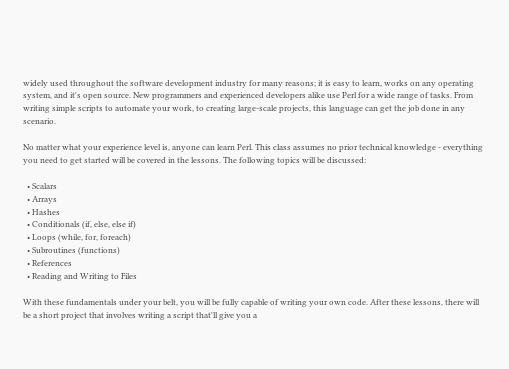widely used throughout the software development industry for many reasons; it is easy to learn, works on any operating system, and it's open source. New programmers and experienced developers alike use Perl for a wide range of tasks. From writing simple scripts to automate your work, to creating large-scale projects, this language can get the job done in any scenario.

No matter what your experience level is, anyone can learn Perl. This class assumes no prior technical knowledge - everything you need to get started will be covered in the lessons. The following topics will be discussed:

  • Scalars
  • Arrays
  • Hashes
  • Conditionals (if, else, else if)
  • Loops (while, for, foreach)
  • Subroutines (functions)
  • References
  • Reading and Writing to Files

With these fundamentals under your belt, you will be fully capable of writing your own code. After these lessons, there will be a short project that involves writing a script that'll give you a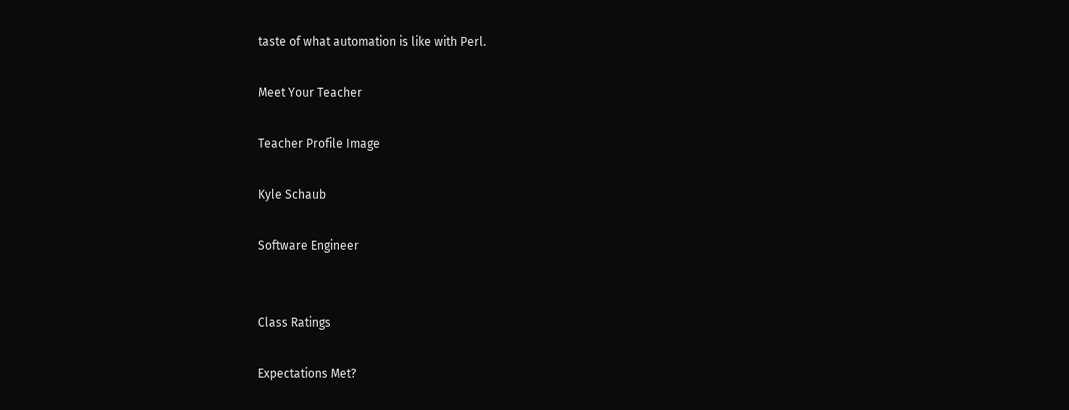taste of what automation is like with Perl.

Meet Your Teacher

Teacher Profile Image

Kyle Schaub

Software Engineer


Class Ratings

Expectations Met?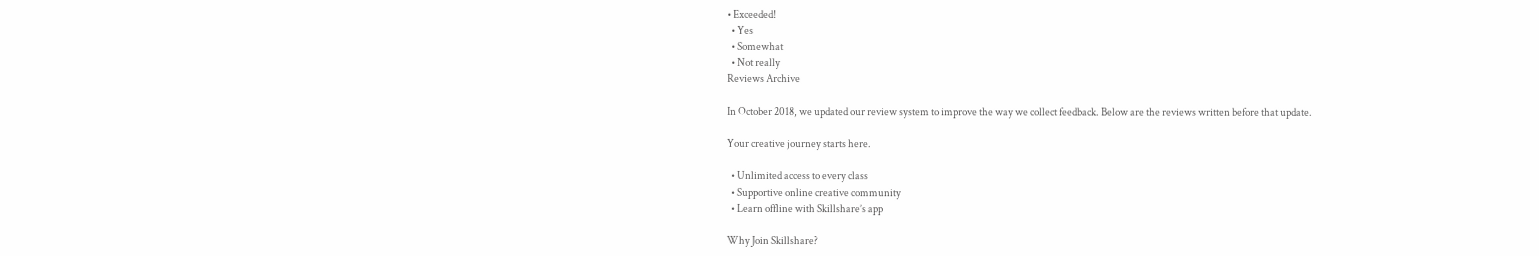• Exceeded!
  • Yes
  • Somewhat
  • Not really
Reviews Archive

In October 2018, we updated our review system to improve the way we collect feedback. Below are the reviews written before that update.

Your creative journey starts here.

  • Unlimited access to every class
  • Supportive online creative community
  • Learn offline with Skillshare’s app

Why Join Skillshare?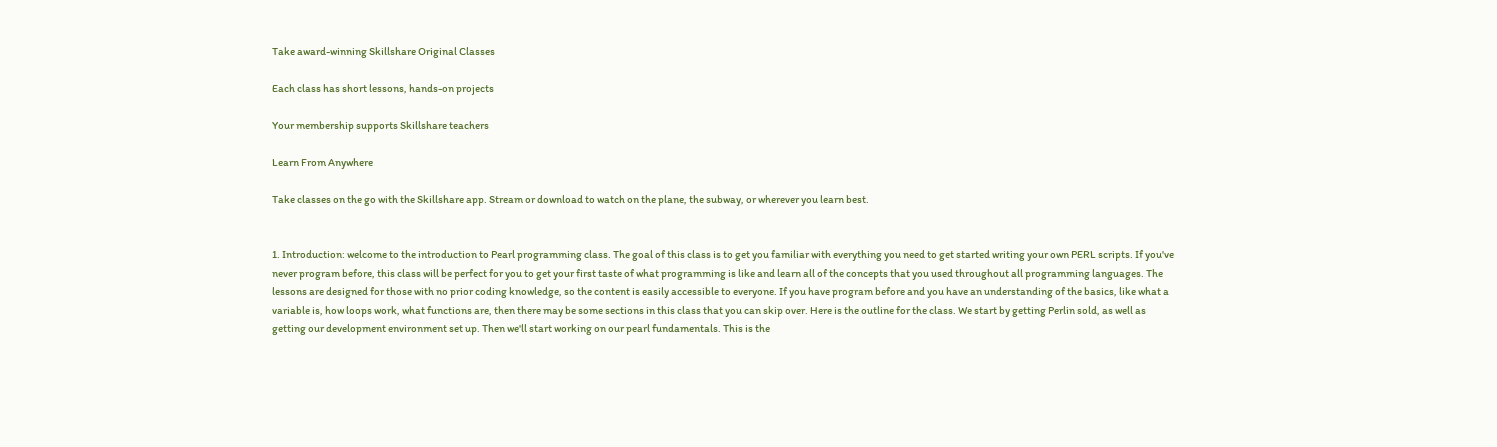Take award-winning Skillshare Original Classes

Each class has short lessons, hands-on projects

Your membership supports Skillshare teachers

Learn From Anywhere

Take classes on the go with the Skillshare app. Stream or download to watch on the plane, the subway, or wherever you learn best.


1. Introduction: welcome to the introduction to Pearl programming class. The goal of this class is to get you familiar with everything you need to get started writing your own PERL scripts. If you've never program before, this class will be perfect for you to get your first taste of what programming is like and learn all of the concepts that you used throughout all programming languages. The lessons are designed for those with no prior coding knowledge, so the content is easily accessible to everyone. If you have program before and you have an understanding of the basics, like what a variable is, how loops work, what functions are, then there may be some sections in this class that you can skip over. Here is the outline for the class. We start by getting Perlin sold, as well as getting our development environment set up. Then we'll start working on our pearl fundamentals. This is the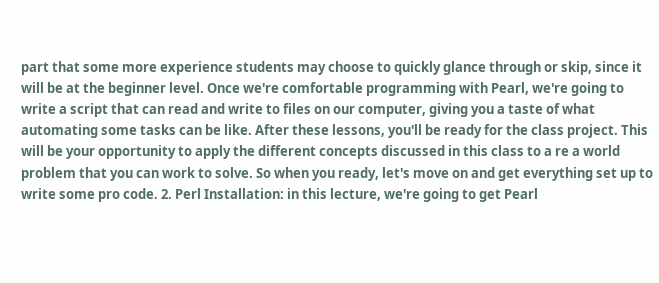part that some more experience students may choose to quickly glance through or skip, since it will be at the beginner level. Once we're comfortable programming with Pearl, we're going to write a script that can read and write to files on our computer, giving you a taste of what automating some tasks can be like. After these lessons, you'll be ready for the class project. This will be your opportunity to apply the different concepts discussed in this class to a re a world problem that you can work to solve. So when you ready, let's move on and get everything set up to write some pro code. 2. Perl Installation: in this lecture, we're going to get Pearl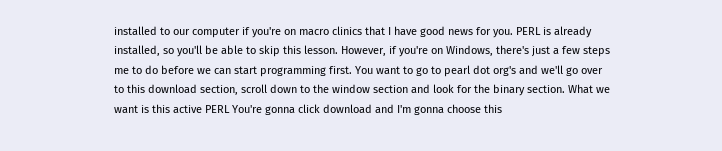installed to our computer if you're on macro clinics that I have good news for you. PERL is already installed, so you'll be able to skip this lesson. However, if you're on Windows, there's just a few steps me to do before we can start programming first. You want to go to pearl dot org's and we'll go over to this download section, scroll down to the window section and look for the binary section. What we want is this active PERL You're gonna click download and I'm gonna choose this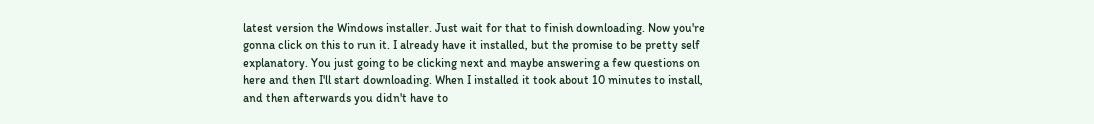latest version the Windows installer. Just wait for that to finish downloading. Now you're gonna click on this to run it. I already have it installed, but the promise to be pretty self explanatory. You just going to be clicking next and maybe answering a few questions on here and then I'll start downloading. When I installed it took about 10 minutes to install, and then afterwards you didn't have to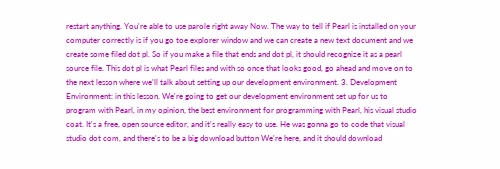restart anything. You're able to use parole right away Now. The way to tell if Pearl is installed on your computer correctly is if you go toe explorer window and we can create a new text document and we create some filed dot pl. So if you make a file that ends and dot pl, it should recognize it as a pearl source file. This dot pl is what Pearl files and with so once that looks good, go ahead and move on to the next lesson where we'll talk about setting up our development environment. 3. Development Environment: in this lesson. We're going to get our development environment set up for us to program with Pearl, in my opinion, the best environment for programming with Pearl, his visual studio coat. It's a free, open source editor, and it's really easy to use. He was gonna go to code that visual studio dot com, and there's to be a big download button We're here, and it should download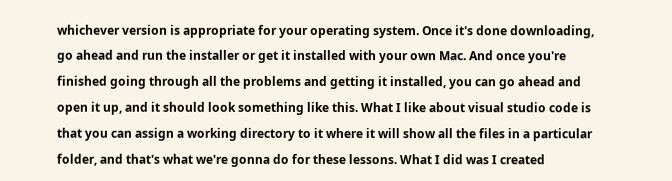whichever version is appropriate for your operating system. Once it's done downloading, go ahead and run the installer or get it installed with your own Mac. And once you're finished going through all the problems and getting it installed, you can go ahead and open it up, and it should look something like this. What I like about visual studio code is that you can assign a working directory to it where it will show all the files in a particular folder, and that's what we're gonna do for these lessons. What I did was I created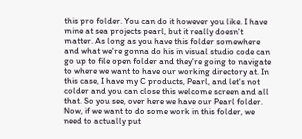this pro folder. You can do it however you like. I have mine at sea projects pearl, but it really doesn't matter. As long as you have this folder somewhere and what we're gonna do his in visual studio code can go up to file open folder and they're going to navigate to where we want to have our working directory at. In this case, I have my C products, Pearl, and let's not colder and you can close this welcome screen and all that. So you see, over here we have our Pearl folder. Now, if we want to do some work in this folder, we need to actually put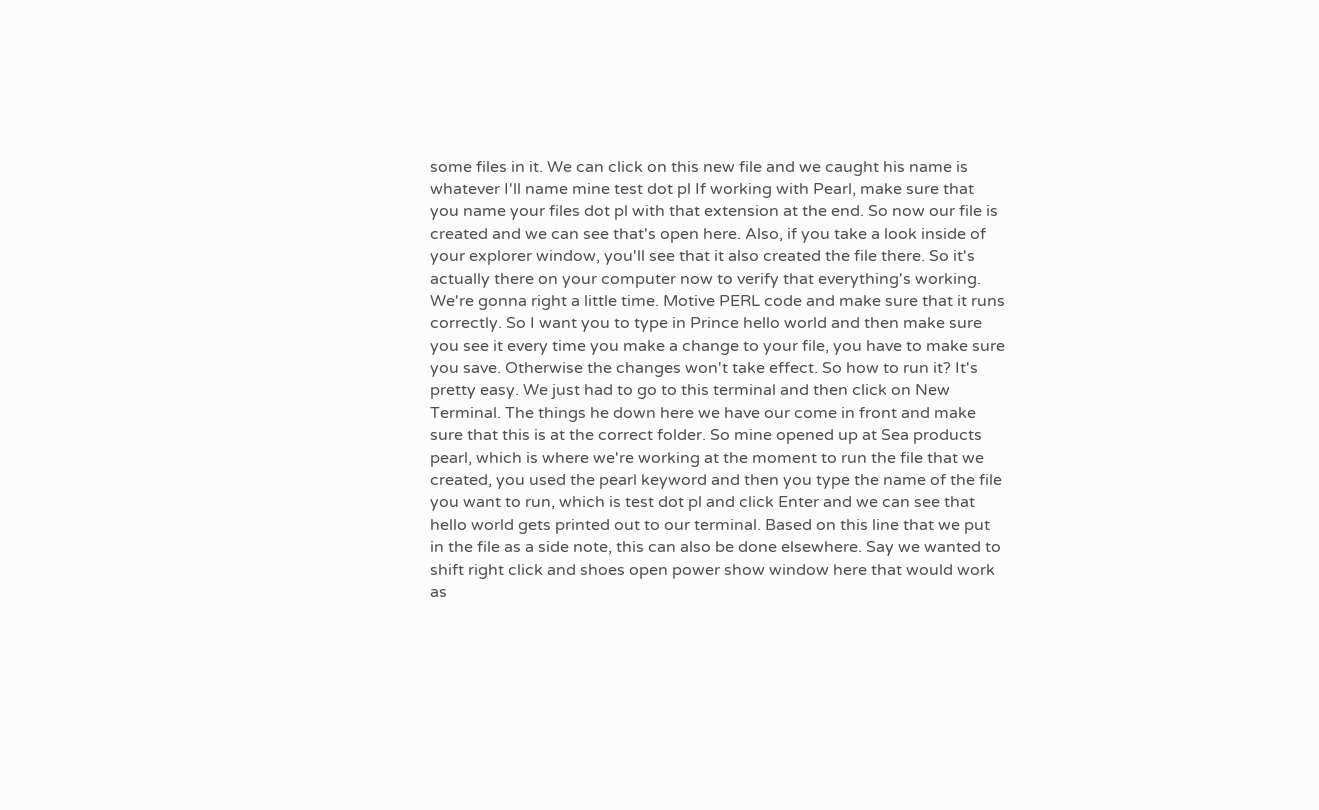some files in it. We can click on this new file and we caught his name is whatever I'll name mine test dot pl If working with Pearl, make sure that you name your files dot pl with that extension at the end. So now our file is created and we can see that's open here. Also, if you take a look inside of your explorer window, you'll see that it also created the file there. So it's actually there on your computer now to verify that everything's working. We're gonna right a little time. Motive PERL code and make sure that it runs correctly. So I want you to type in Prince hello world and then make sure you see it every time you make a change to your file, you have to make sure you save. Otherwise the changes won't take effect. So how to run it? It's pretty easy. We just had to go to this terminal and then click on New Terminal. The things he down here we have our come in front and make sure that this is at the correct folder. So mine opened up at Sea products pearl, which is where we're working at the moment to run the file that we created, you used the pearl keyword and then you type the name of the file you want to run, which is test dot pl and click Enter and we can see that hello world gets printed out to our terminal. Based on this line that we put in the file as a side note, this can also be done elsewhere. Say we wanted to shift right click and shoes open power show window here that would work as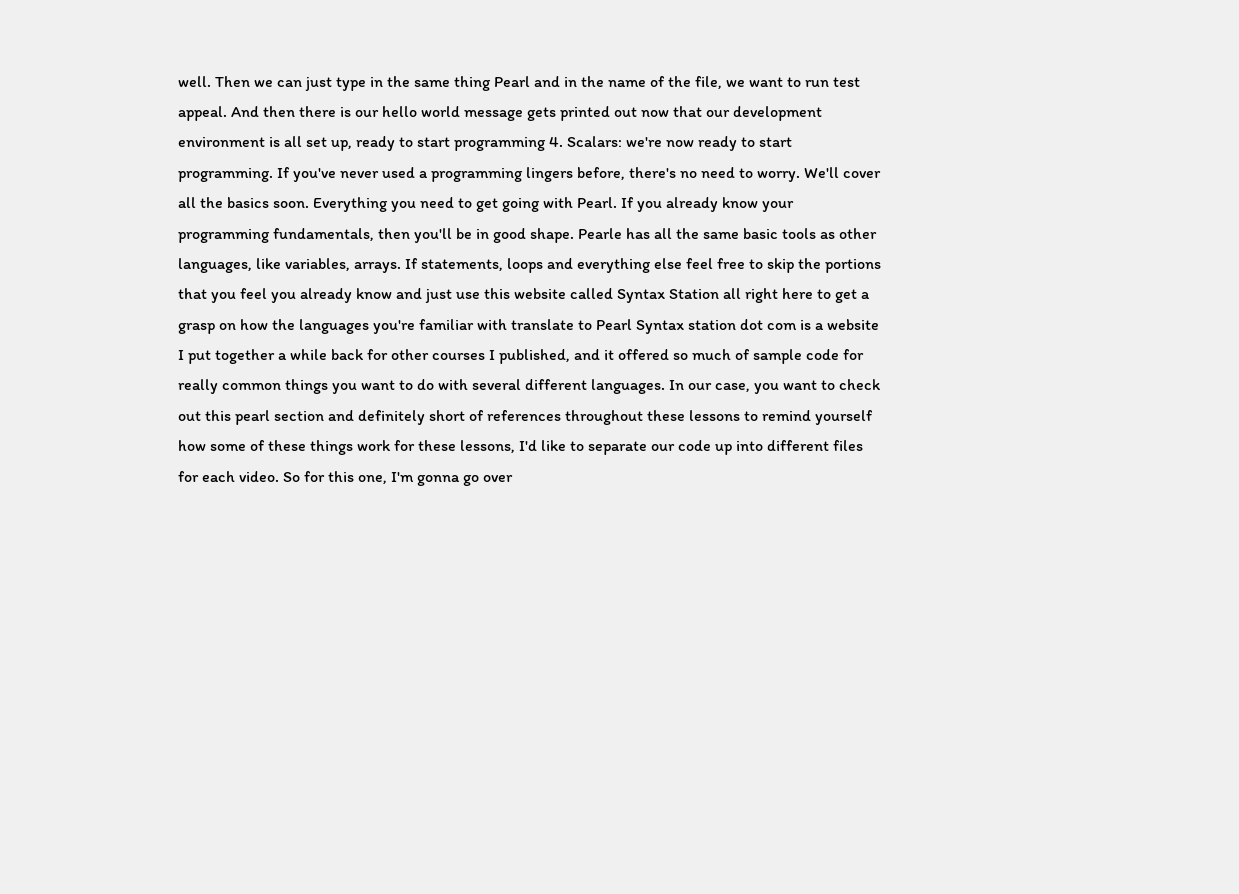well. Then we can just type in the same thing Pearl and in the name of the file, we want to run test appeal. And then there is our hello world message gets printed out now that our development environment is all set up, ready to start programming 4. Scalars: we're now ready to start programming. If you've never used a programming lingers before, there's no need to worry. We'll cover all the basics soon. Everything you need to get going with Pearl. If you already know your programming fundamentals, then you'll be in good shape. Pearle has all the same basic tools as other languages, like variables, arrays. If statements, loops and everything else feel free to skip the portions that you feel you already know and just use this website called Syntax Station all right here to get a grasp on how the languages you're familiar with translate to Pearl Syntax station dot com is a website I put together a while back for other courses I published, and it offered so much of sample code for really common things you want to do with several different languages. In our case, you want to check out this pearl section and definitely short of references throughout these lessons to remind yourself how some of these things work for these lessons, I'd like to separate our code up into different files for each video. So for this one, I'm gonna go over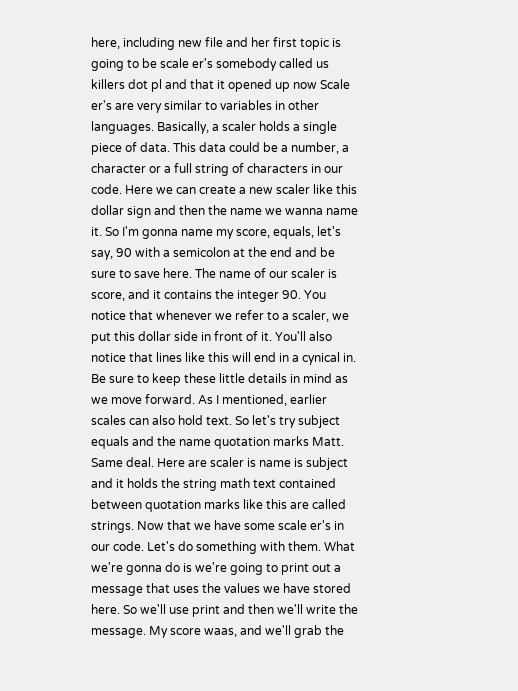here, including new file and her first topic is going to be scale er's somebody called us killers dot pl and that it opened up now Scale er's are very similar to variables in other languages. Basically, a scaler holds a single piece of data. This data could be a number, a character or a full string of characters in our code. Here we can create a new scaler like this dollar sign and then the name we wanna name it. So I'm gonna name my score, equals, let's say, 90 with a semicolon at the end and be sure to save here. The name of our scaler is score, and it contains the integer 90. You notice that whenever we refer to a scaler, we put this dollar side in front of it. You'll also notice that lines like this will end in a cynical in. Be sure to keep these little details in mind as we move forward. As I mentioned, earlier scales can also hold text. So let's try subject equals and the name quotation marks Matt. Same deal. Here are scaler is name is subject and it holds the string math text contained between quotation marks like this are called strings. Now that we have some scale er's in our code. Let's do something with them. What we're gonna do is we're going to print out a message that uses the values we have stored here. So we'll use print and then we'll write the message. My score waas, and we'll grab the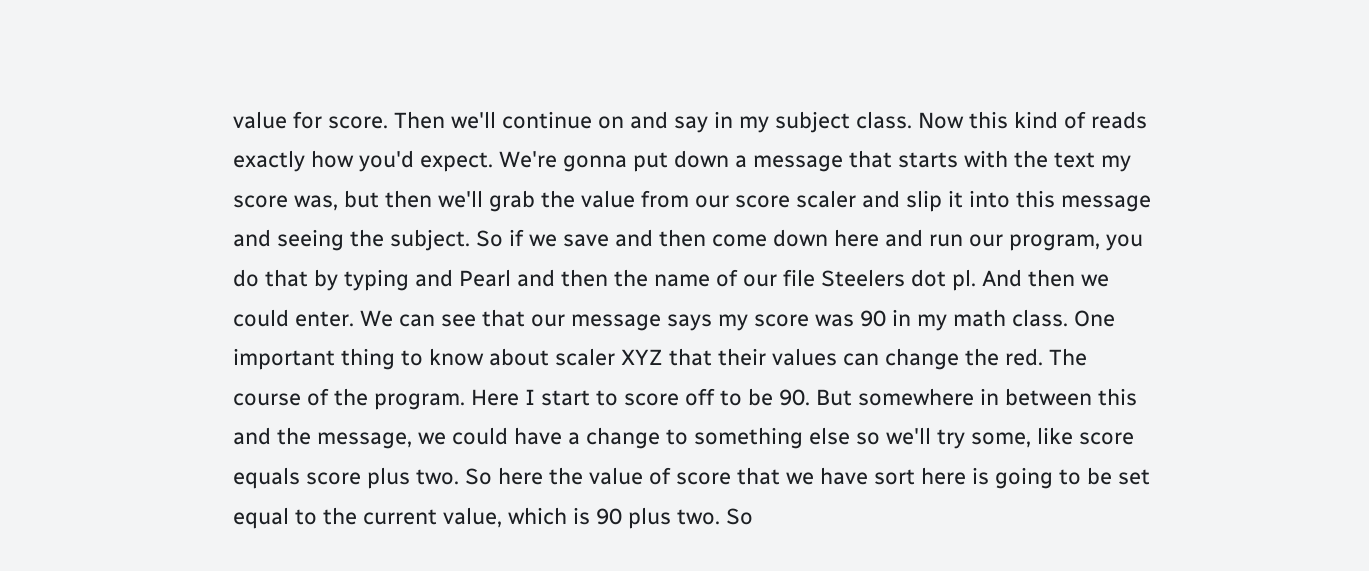value for score. Then we'll continue on and say in my subject class. Now this kind of reads exactly how you'd expect. We're gonna put down a message that starts with the text my score was, but then we'll grab the value from our score scaler and slip it into this message and seeing the subject. So if we save and then come down here and run our program, you do that by typing and Pearl and then the name of our file Steelers dot pl. And then we could enter. We can see that our message says my score was 90 in my math class. One important thing to know about scaler XYZ that their values can change the red. The course of the program. Here I start to score off to be 90. But somewhere in between this and the message, we could have a change to something else so we'll try some, like score equals score plus two. So here the value of score that we have sort here is going to be set equal to the current value, which is 90 plus two. So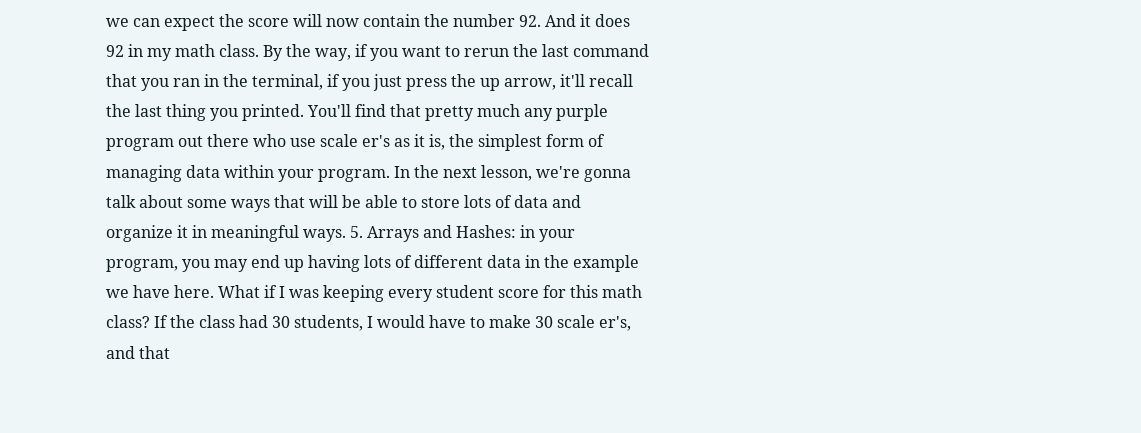we can expect the score will now contain the number 92. And it does 92 in my math class. By the way, if you want to rerun the last command that you ran in the terminal, if you just press the up arrow, it'll recall the last thing you printed. You'll find that pretty much any purple program out there who use scale er's as it is, the simplest form of managing data within your program. In the next lesson, we're gonna talk about some ways that will be able to store lots of data and organize it in meaningful ways. 5. Arrays and Hashes: in your program, you may end up having lots of different data in the example we have here. What if I was keeping every student score for this math class? If the class had 30 students, I would have to make 30 scale er's, and that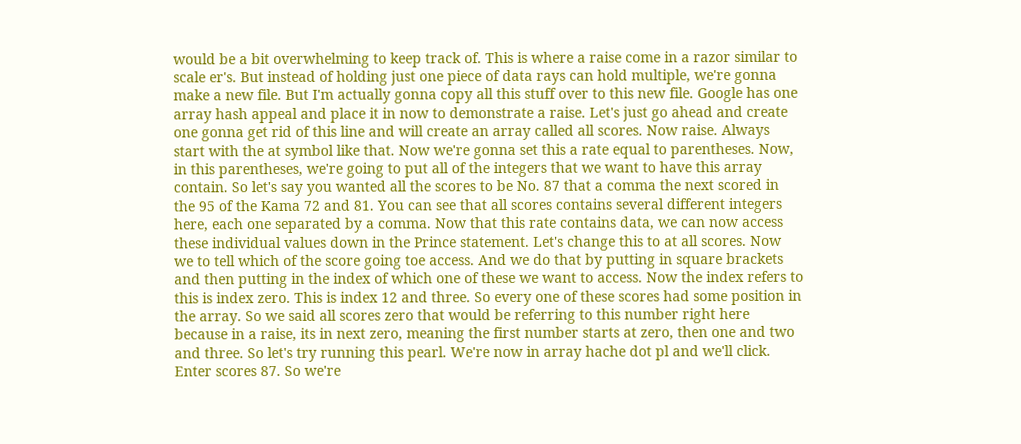would be a bit overwhelming to keep track of. This is where a raise come in a razor similar to scale er's. But instead of holding just one piece of data rays can hold multiple, we're gonna make a new file. But I'm actually gonna copy all this stuff over to this new file. Google has one array hash appeal and place it in now to demonstrate a raise. Let's just go ahead and create one gonna get rid of this line and will create an array called all scores. Now raise. Always start with the at symbol like that. Now we're gonna set this a rate equal to parentheses. Now, in this parentheses, we're going to put all of the integers that we want to have this array contain. So let's say you wanted all the scores to be No. 87 that a comma the next scored in the 95 of the Kama 72 and 81. You can see that all scores contains several different integers here, each one separated by a comma. Now that this rate contains data, we can now access these individual values down in the Prince statement. Let's change this to at all scores. Now we to tell which of the score going toe access. And we do that by putting in square brackets and then putting in the index of which one of these we want to access. Now the index refers to this is index zero. This is index 12 and three. So every one of these scores had some position in the array. So we said all scores zero that would be referring to this number right here because in a raise, its in next zero, meaning the first number starts at zero, then one and two and three. So let's try running this pearl. We're now in array hache dot pl and we'll click. Enter scores 87. So we're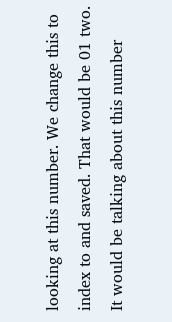looking at this number. We change this to index to and saved. That would be 01 two. It would be talking about this number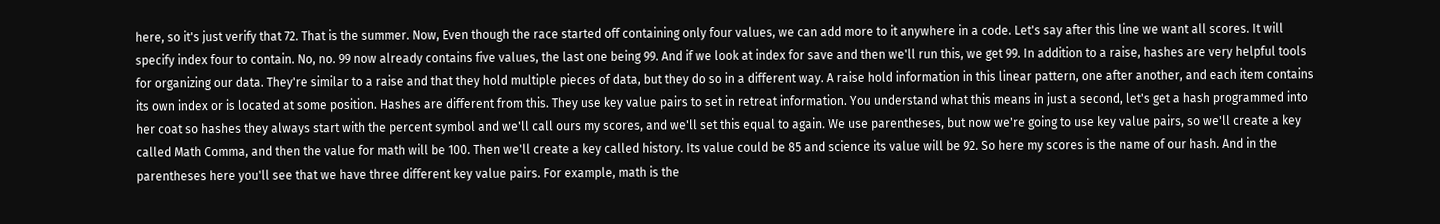here, so it's just verify that 72. That is the summer. Now, Even though the race started off containing only four values, we can add more to it anywhere in a code. Let's say after this line we want all scores. It will specify index four to contain. No, no. 99 now already contains five values, the last one being 99. And if we look at index for save and then we'll run this, we get 99. In addition to a raise, hashes are very helpful tools for organizing our data. They're similar to a raise and that they hold multiple pieces of data, but they do so in a different way. A raise hold information in this linear pattern, one after another, and each item contains its own index or is located at some position. Hashes are different from this. They use key value pairs to set in retreat information. You understand what this means in just a second, let's get a hash programmed into her coat so hashes they always start with the percent symbol and we'll call ours my scores, and we'll set this equal to again. We use parentheses, but now we're going to use key value pairs, so we'll create a key called Math Comma, and then the value for math will be 100. Then we'll create a key called history. Its value could be 85 and science its value will be 92. So here my scores is the name of our hash. And in the parentheses here you'll see that we have three different key value pairs. For example, math is the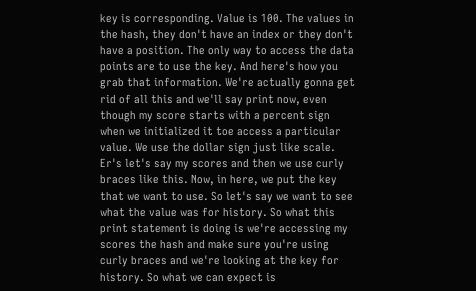key is corresponding. Value is 100. The values in the hash, they don't have an index or they don't have a position. The only way to access the data points are to use the key. And here's how you grab that information. We're actually gonna get rid of all this and we'll say print now, even though my score starts with a percent sign when we initialized it toe access a particular value. We use the dollar sign just like scale. Er's let's say my scores and then we use curly braces like this. Now, in here, we put the key that we want to use. So let's say we want to see what the value was for history. So what this print statement is doing is we're accessing my scores the hash and make sure you're using curly braces and we're looking at the key for history. So what we can expect is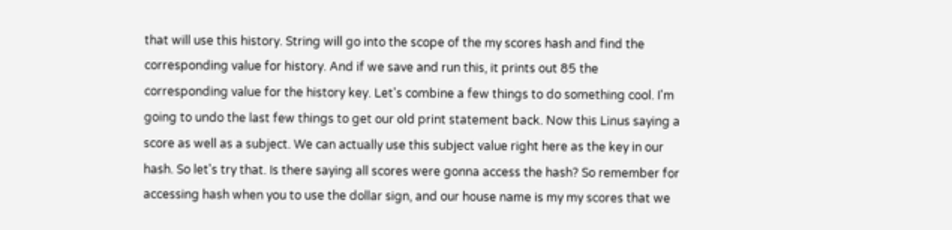that will use this history. String will go into the scope of the my scores hash and find the corresponding value for history. And if we save and run this, it prints out 85 the corresponding value for the history key. Let's combine a few things to do something cool. I'm going to undo the last few things to get our old print statement back. Now this Linus saying a score as well as a subject. We can actually use this subject value right here as the key in our hash. So let's try that. Is there saying all scores were gonna access the hash? So remember for accessing hash when you to use the dollar sign, and our house name is my my scores that we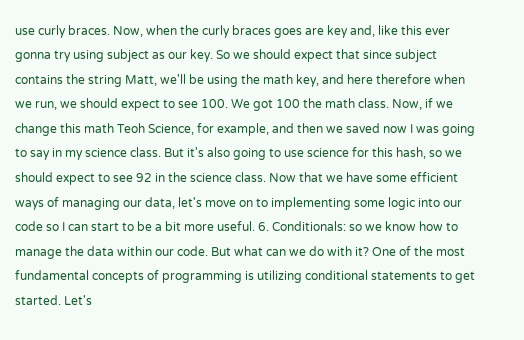use curly braces. Now, when the curly braces goes are key and, like this ever gonna try using subject as our key. So we should expect that since subject contains the string Matt, we'll be using the math key, and here therefore when we run, we should expect to see 100. We got 100 the math class. Now, if we change this math Teoh Science, for example, and then we saved now I was going to say in my science class. But it's also going to use science for this hash, so we should expect to see 92 in the science class. Now that we have some efficient ways of managing our data, let's move on to implementing some logic into our code so I can start to be a bit more useful. 6. Conditionals: so we know how to manage the data within our code. But what can we do with it? One of the most fundamental concepts of programming is utilizing conditional statements to get started. Let's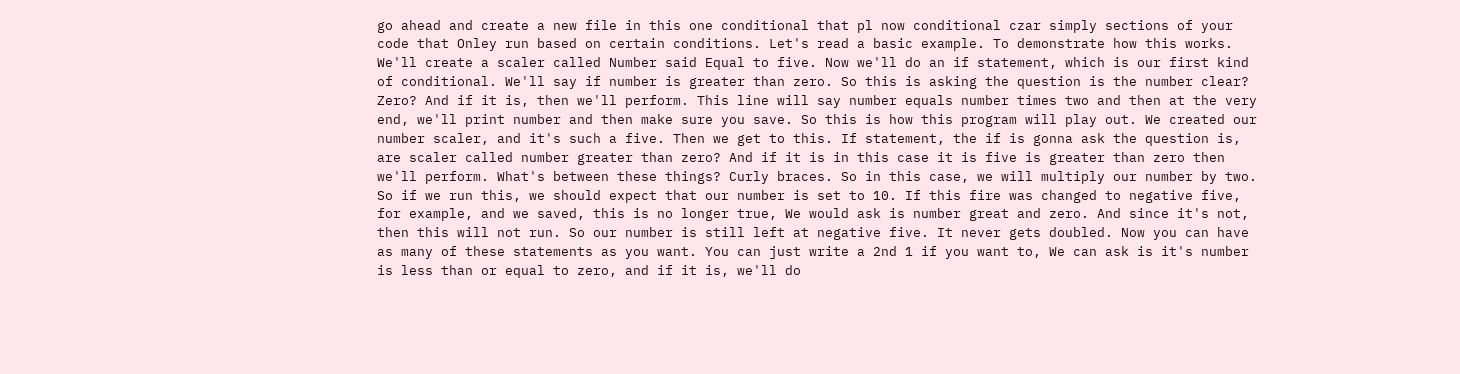go ahead and create a new file in this one conditional that pl now conditional czar simply sections of your code that Onley run based on certain conditions. Let's read a basic example. To demonstrate how this works. We'll create a scaler called Number said Equal to five. Now we'll do an if statement, which is our first kind of conditional. We'll say if number is greater than zero. So this is asking the question is the number clear? Zero? And if it is, then we'll perform. This line will say number equals number times two and then at the very end, we'll print number and then make sure you save. So this is how this program will play out. We created our number scaler, and it's such a five. Then we get to this. If statement, the if is gonna ask the question is, are scaler called number greater than zero? And if it is in this case it is five is greater than zero then we'll perform. What's between these things? Curly braces. So in this case, we will multiply our number by two. So if we run this, we should expect that our number is set to 10. If this fire was changed to negative five, for example, and we saved, this is no longer true, We would ask is number great and zero. And since it's not, then this will not run. So our number is still left at negative five. It never gets doubled. Now you can have as many of these statements as you want. You can just write a 2nd 1 if you want to, We can ask is it's number is less than or equal to zero, and if it is, we'll do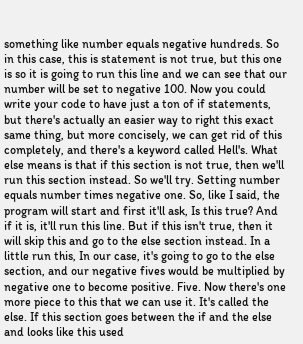something like number equals negative hundreds. So in this case, this is statement is not true, but this one is so it is going to run this line and we can see that our number will be set to negative 100. Now you could write your code to have just a ton of if statements, but there's actually an easier way to right this exact same thing, but more concisely, we can get rid of this completely, and there's a keyword called Hell's. What else means is that if this section is not true, then we'll run this section instead. So we'll try. Setting number equals number times negative one. So, like I said, the program will start and first it'll ask, Is this true? And if it is, it'll run this line. But if this isn't true, then it will skip this and go to the else section instead. In a little run this, In our case, it's going to go to the else section, and our negative fives would be multiplied by negative one to become positive. Five. Now there's one more piece to this that we can use it. It's called the else. If this section goes between the if and the else and looks like this used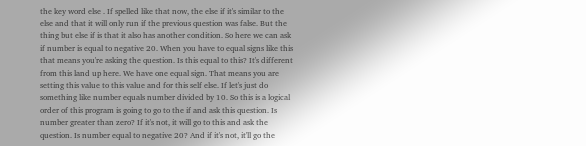the key word else . If spelled like that now, the else if it's similar to the else and that it will only run if the previous question was false. But the thing but else if is that it also has another condition. So here we can ask if number is equal to negative 20. When you have to equal signs like this that means you're asking the question. Is this equal to this? It's different from this land up here. We have one equal sign. That means you are setting this value to this value and for this self else. If let's just do something like number equals number divided by 10. So this is a logical order of this program is going to go to the if and ask this question. Is number greater than zero? If it's not, it will go to this and ask the question. Is number equal to negative 20? And if it's not, it'll go the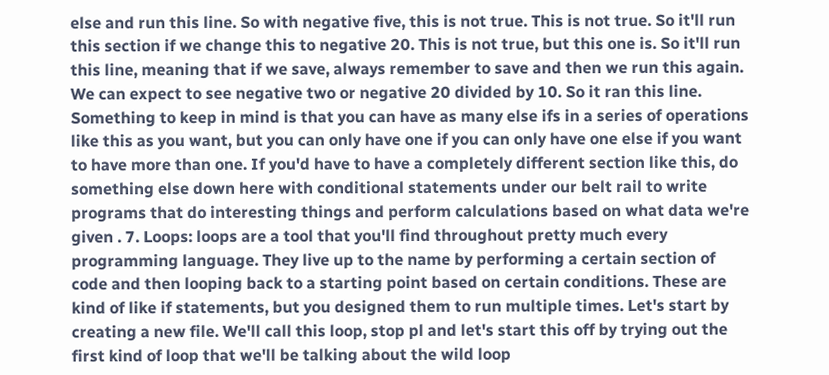else and run this line. So with negative five, this is not true. This is not true. So it'll run this section if we change this to negative 20. This is not true, but this one is. So it'll run this line, meaning that if we save, always remember to save and then we run this again. We can expect to see negative two or negative 20 divided by 10. So it ran this line. Something to keep in mind is that you can have as many else ifs in a series of operations like this as you want, but you can only have one if you can only have one else if you want to have more than one. If you'd have to have a completely different section like this, do something else down here with conditional statements under our belt rail to write programs that do interesting things and perform calculations based on what data we're given . 7. Loops: loops are a tool that you'll find throughout pretty much every programming language. They live up to the name by performing a certain section of code and then looping back to a starting point based on certain conditions. These are kind of like if statements, but you designed them to run multiple times. Let's start by creating a new file. We'll call this loop, stop pl and let's start this off by trying out the first kind of loop that we'll be talking about the wild loop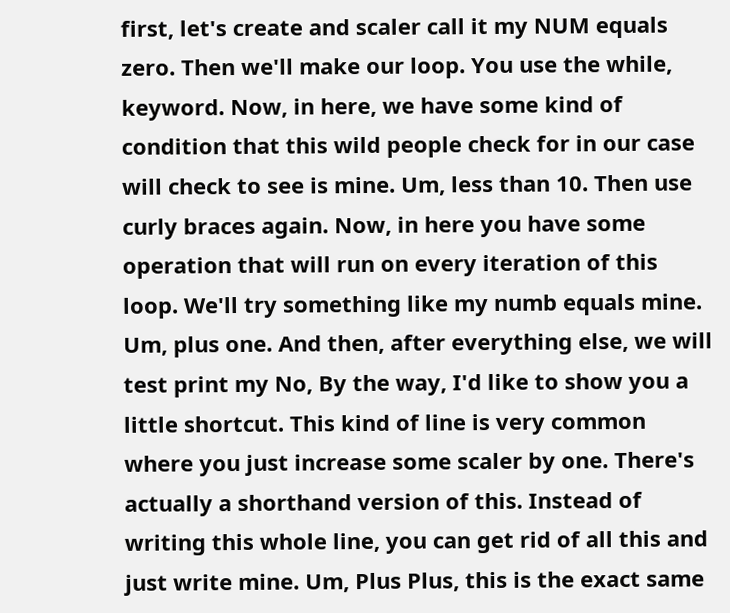first, let's create and scaler call it my NUM equals zero. Then we'll make our loop. You use the while, keyword. Now, in here, we have some kind of condition that this wild people check for in our case will check to see is mine. Um, less than 10. Then use curly braces again. Now, in here you have some operation that will run on every iteration of this loop. We'll try something like my numb equals mine. Um, plus one. And then, after everything else, we will test print my No, By the way, I'd like to show you a little shortcut. This kind of line is very common where you just increase some scaler by one. There's actually a shorthand version of this. Instead of writing this whole line, you can get rid of all this and just write mine. Um, Plus Plus, this is the exact same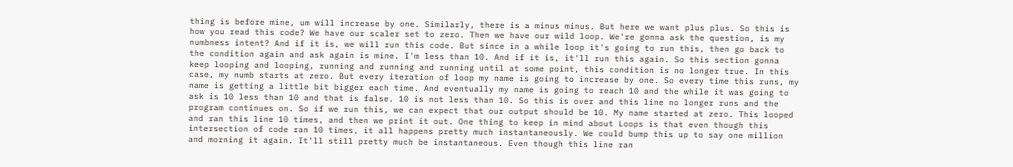thing is before mine, um will increase by one. Similarly, there is a minus minus. But here we want plus plus. So this is how you read this code? We have our scaler set to zero. Then we have our wild loop. We're gonna ask the question, is my numbness intent? And if it is, we will run this code. But since in a while loop it's going to run this, then go back to the condition again and ask again is mine. I'm less than 10. And if it is, it'll run this again. So this section gonna keep looping and looping, running and running and running until at some point, this condition is no longer true. In this case, my numb starts at zero. But every iteration of loop my name is going to increase by one. So every time this runs, my name is getting a little bit bigger each time. And eventually my name is going to reach 10 and the while it was going to ask is 10 less than 10 and that is false. 10 is not less than 10. So this is over and this line no longer runs and the program continues on. So if we run this, we can expect that our output should be 10. My name started at zero. This looped and ran this line 10 times, and then we print it out. One thing to keep in mind about Loops is that even though this intersection of code ran 10 times, it all happens pretty much instantaneously. We could bump this up to say one million and morning it again. It'll still pretty much be instantaneous. Even though this line ran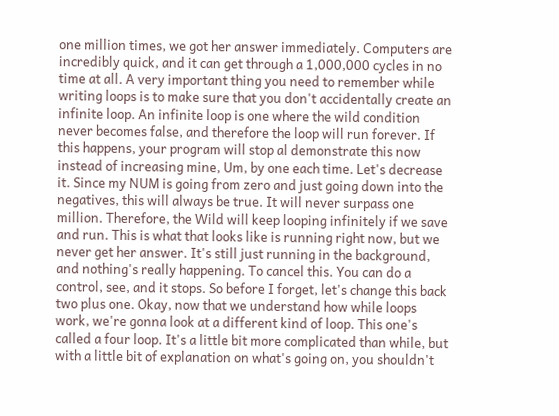one million times, we got her answer immediately. Computers are incredibly quick, and it can get through a 1,000,000 cycles in no time at all. A very important thing you need to remember while writing loops is to make sure that you don't accidentally create an infinite loop. An infinite loop is one where the wild condition never becomes false, and therefore the loop will run forever. If this happens, your program will stop al demonstrate this now instead of increasing mine, Um, by one each time. Let's decrease it. Since my NUM is going from zero and just going down into the negatives, this will always be true. It will never surpass one million. Therefore, the Wild will keep looping infinitely if we save and run. This is what that looks like is running right now, but we never get her answer. It's still just running in the background, and nothing's really happening. To cancel this. You can do a control, see, and it stops. So before I forget, let's change this back two plus one. Okay, now that we understand how while loops work, we're gonna look at a different kind of loop. This one's called a four loop. It's a little bit more complicated than while, but with a little bit of explanation on what's going on, you shouldn't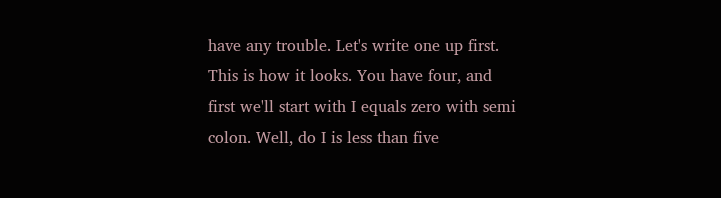have any trouble. Let's write one up first. This is how it looks. You have four, and first we'll start with I equals zero with semi colon. Well, do I is less than five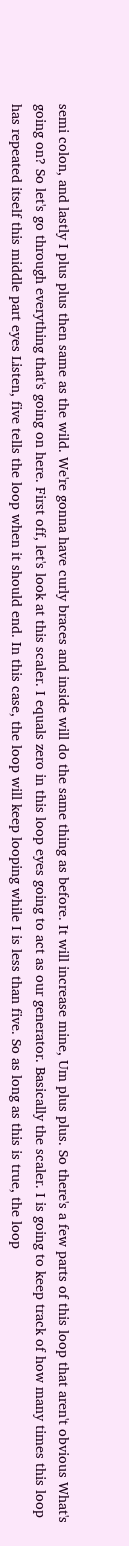semi colon, and lastly I plus plus then same as the wild. We're gonna have curly braces and inside will do the same thing as before. It will increase mine, Um plus plus. So there's a few parts of this loop that aren't obvious What's going on? So let's go through everything that's going on here. First off, let's look at this scaler. I equals zero in this loop eyes going to act as our generator. Basically the scaler. I is going to keep track of how many times this loop has repeated itself this middle part eyes Listen, five tells the loop when it should end. In this case, the loop will keep looping while I is less than five. So as long as this is true, the loop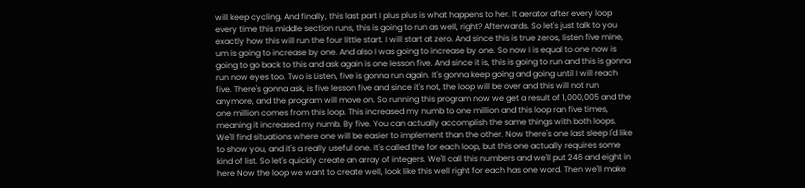will keep cycling. And finally, this last part I plus plus is what happens to her. It aerator after every loop every time this middle section runs, this is going to run as well, right? Afterwards. So let's just talk to you exactly how this will run the four little start. I will start at zero. And since this is true zeros, listen five mine, um is going to increase by one. And also I was going to increase by one. So now I is equal to one now is going to go back to this and ask again is one lesson five. And since it is, this is going to run and this is gonna run now eyes too. Two is Listen, five is gonna run again. It's gonna keep going and going until I will reach five. There's gonna ask, is five lesson five and since it's not, the loop will be over and this will not run anymore, and the program will move on. So running this program now we get a result of 1,000,005 and the one million comes from this loop. This increased my numb to one million and this loop ran five times, meaning it increased my numb. By five. You can actually accomplish the same things with both loops. We'll find situations where one will be easier to implement than the other. Now there's one last sleep I'd like to show you, and it's a really useful one. It's called the for each loop, but this one actually requires some kind of list. So let's quickly create an array of integers. We'll call this numbers and we'll put 246 and eight in here Now the loop we want to create well, look like this well right for each has one word. Then we'll make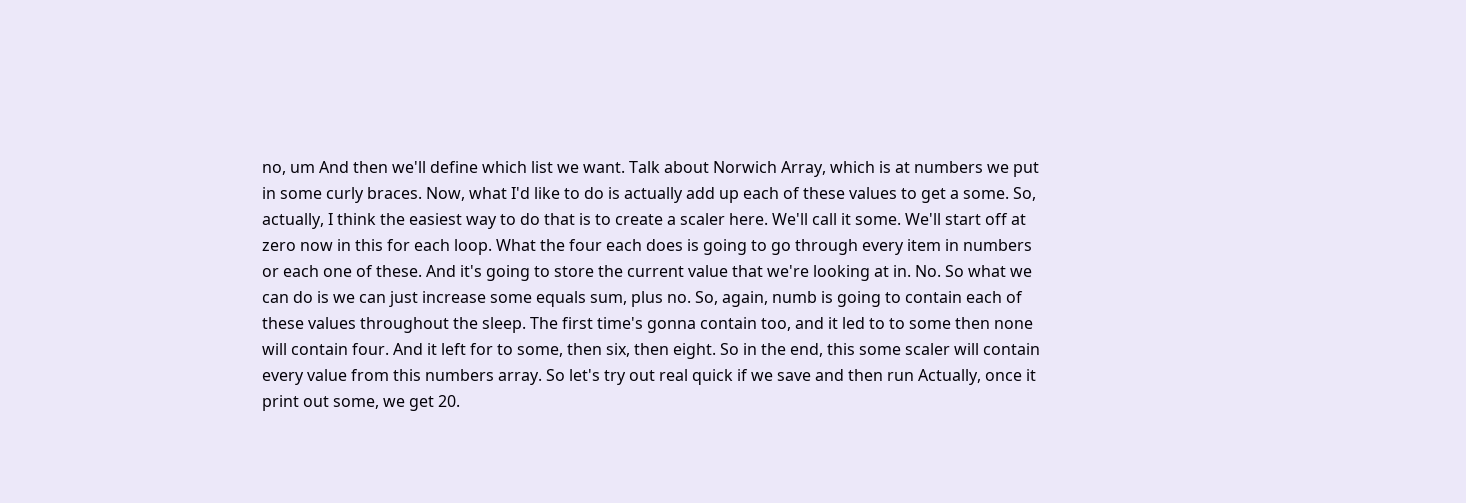no, um And then we'll define which list we want. Talk about Norwich Array, which is at numbers we put in some curly braces. Now, what I'd like to do is actually add up each of these values to get a some. So, actually, I think the easiest way to do that is to create a scaler here. We'll call it some. We'll start off at zero now in this for each loop. What the four each does is going to go through every item in numbers or each one of these. And it's going to store the current value that we're looking at in. No. So what we can do is we can just increase some equals sum, plus no. So, again, numb is going to contain each of these values throughout the sleep. The first time's gonna contain too, and it led to to some then none will contain four. And it left for to some, then six, then eight. So in the end, this some scaler will contain every value from this numbers array. So let's try out real quick if we save and then run Actually, once it print out some, we get 20.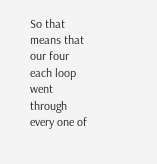So that means that our four each loop went through every one of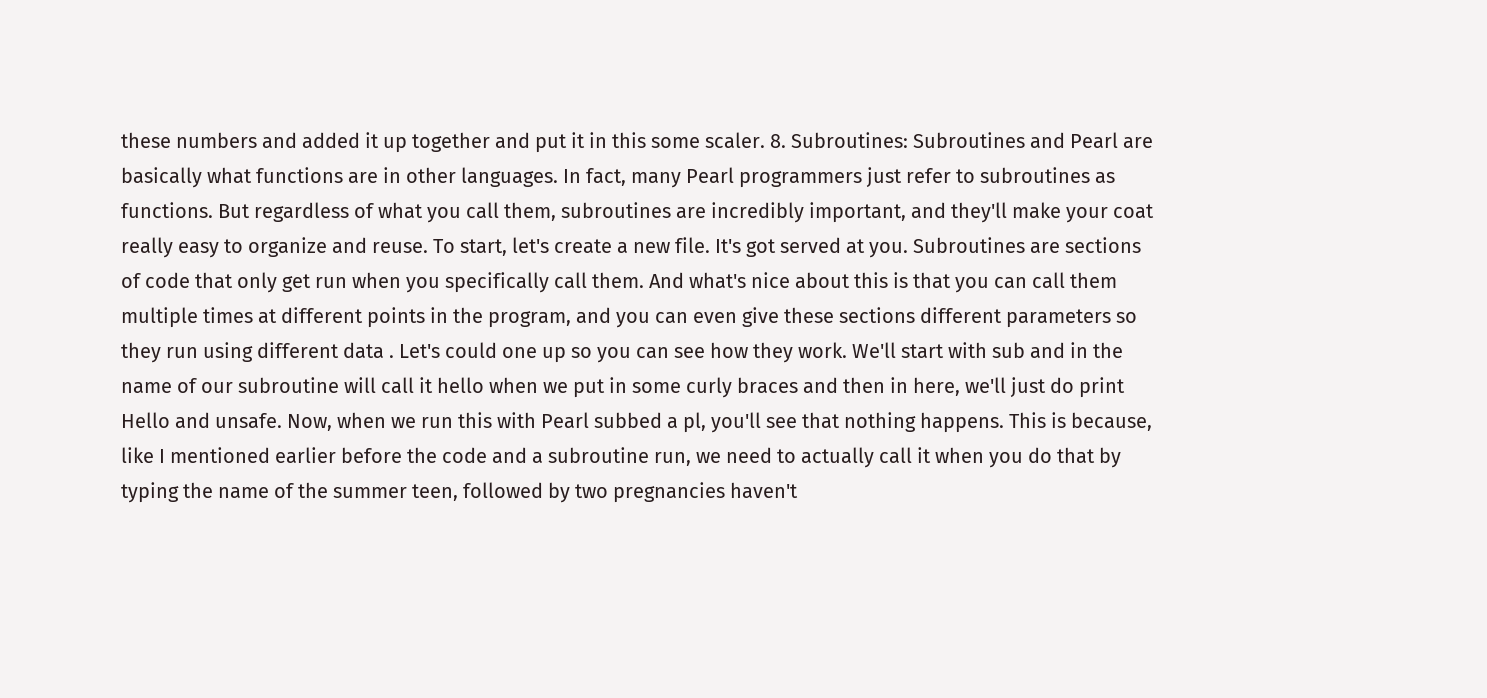these numbers and added it up together and put it in this some scaler. 8. Subroutines: Subroutines and Pearl are basically what functions are in other languages. In fact, many Pearl programmers just refer to subroutines as functions. But regardless of what you call them, subroutines are incredibly important, and they'll make your coat really easy to organize and reuse. To start, let's create a new file. It's got served at you. Subroutines are sections of code that only get run when you specifically call them. And what's nice about this is that you can call them multiple times at different points in the program, and you can even give these sections different parameters so they run using different data . Let's could one up so you can see how they work. We'll start with sub and in the name of our subroutine will call it hello when we put in some curly braces and then in here, we'll just do print Hello and unsafe. Now, when we run this with Pearl subbed a pl, you'll see that nothing happens. This is because, like I mentioned earlier before the code and a subroutine run, we need to actually call it when you do that by typing the name of the summer teen, followed by two pregnancies haven't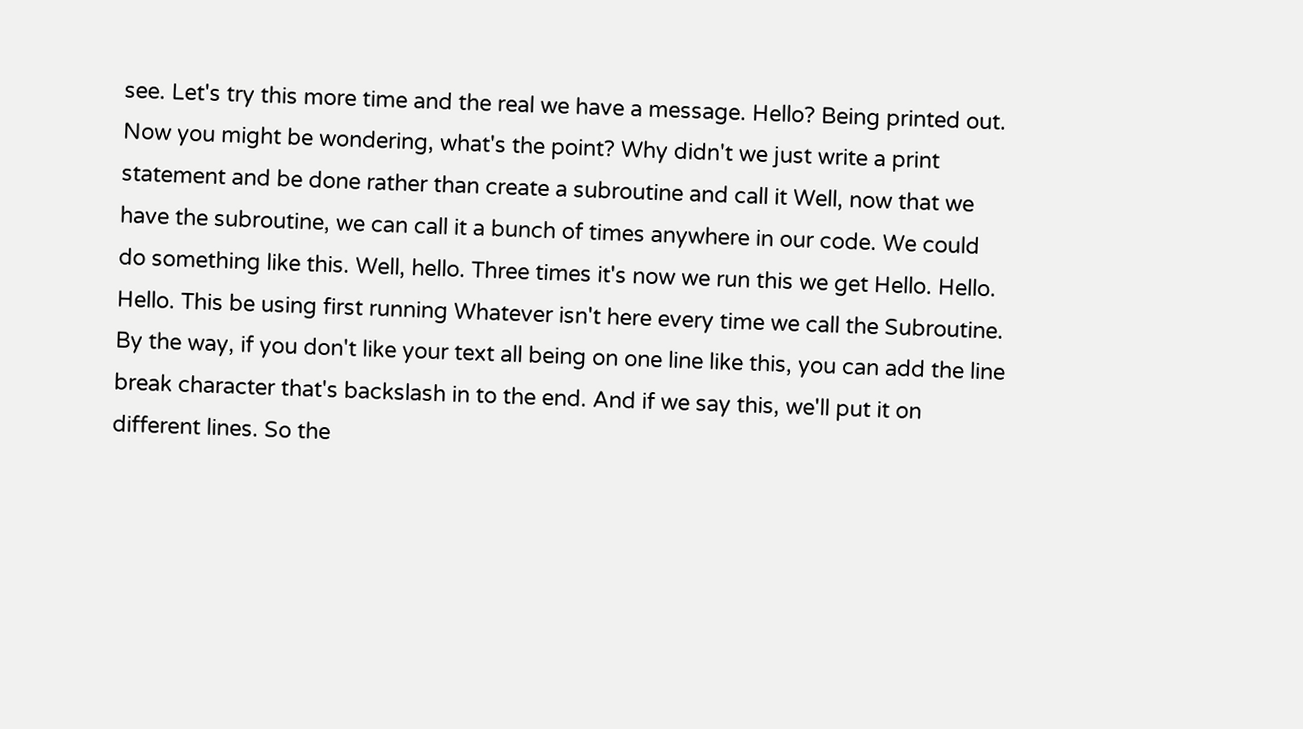see. Let's try this more time and the real we have a message. Hello? Being printed out. Now you might be wondering, what's the point? Why didn't we just write a print statement and be done rather than create a subroutine and call it Well, now that we have the subroutine, we can call it a bunch of times anywhere in our code. We could do something like this. Well, hello. Three times it's now we run this we get Hello. Hello. Hello. This be using first running Whatever isn't here every time we call the Subroutine. By the way, if you don't like your text all being on one line like this, you can add the line break character that's backslash in to the end. And if we say this, we'll put it on different lines. So the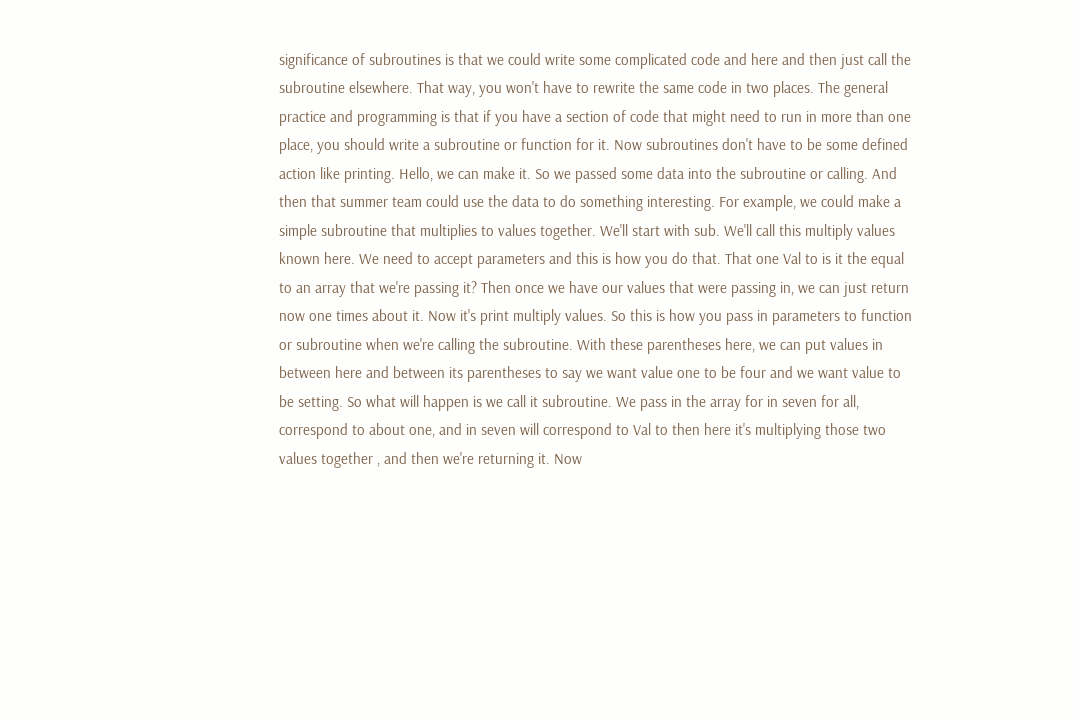significance of subroutines is that we could write some complicated code and here and then just call the subroutine elsewhere. That way, you won't have to rewrite the same code in two places. The general practice and programming is that if you have a section of code that might need to run in more than one place, you should write a subroutine or function for it. Now subroutines don't have to be some defined action like printing. Hello, we can make it. So we passed some data into the subroutine or calling. And then that summer team could use the data to do something interesting. For example, we could make a simple subroutine that multiplies to values together. We'll start with sub. We'll call this multiply values known here. We need to accept parameters and this is how you do that. That one Val to is it the equal to an array that we're passing it? Then once we have our values that were passing in, we can just return now one times about it. Now it's print multiply values. So this is how you pass in parameters to function or subroutine when we're calling the subroutine. With these parentheses here, we can put values in between here and between its parentheses to say we want value one to be four and we want value to be setting. So what will happen is we call it subroutine. We pass in the array for in seven for all, correspond to about one, and in seven will correspond to Val to then here it's multiplying those two values together , and then we're returning it. Now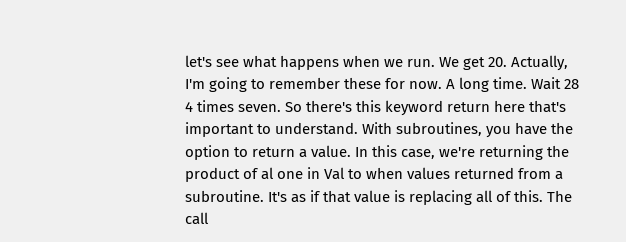let's see what happens when we run. We get 20. Actually, I'm going to remember these for now. A long time. Wait 28 4 times seven. So there's this keyword return here that's important to understand. With subroutines, you have the option to return a value. In this case, we're returning the product of al one in Val to when values returned from a subroutine. It's as if that value is replacing all of this. The call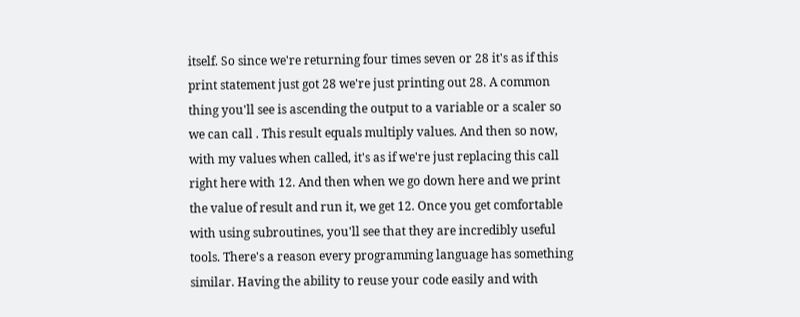itself. So since we're returning four times seven or 28 it's as if this print statement just got 28 we're just printing out 28. A common thing you'll see is ascending the output to a variable or a scaler so we can call . This result equals multiply values. And then so now, with my values when called, it's as if we're just replacing this call right here with 12. And then when we go down here and we print the value of result and run it, we get 12. Once you get comfortable with using subroutines, you'll see that they are incredibly useful tools. There's a reason every programming language has something similar. Having the ability to reuse your code easily and with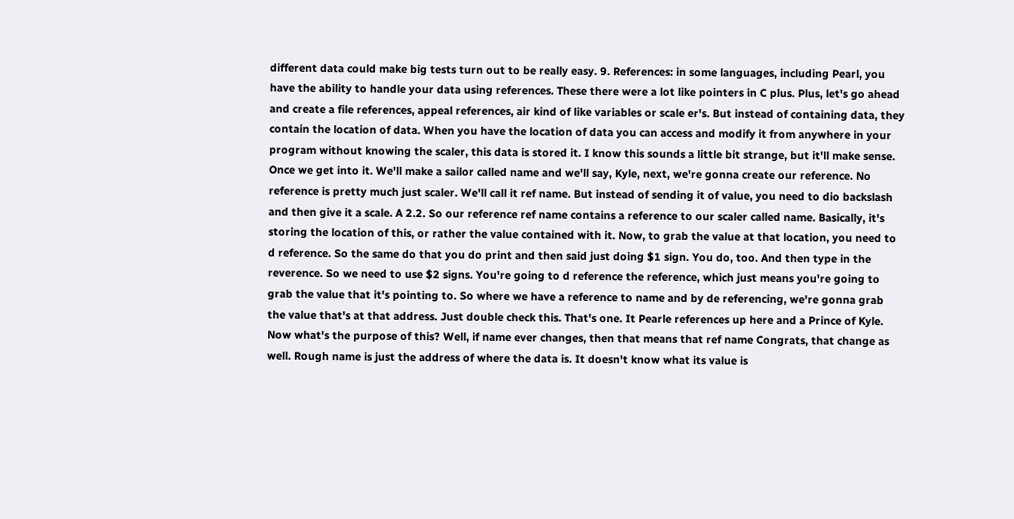different data could make big tests turn out to be really easy. 9. References: in some languages, including Pearl, you have the ability to handle your data using references. These there were a lot like pointers in C plus. Plus, let's go ahead and create a file references, appeal references, air kind of like variables or scale er's. But instead of containing data, they contain the location of data. When you have the location of data you can access and modify it from anywhere in your program without knowing the scaler, this data is stored it. I know this sounds a little bit strange, but it'll make sense. Once we get into it. We'll make a sailor called name and we'll say, Kyle, next, we're gonna create our reference. No reference is pretty much just scaler. We'll call it ref name. But instead of sending it of value, you need to dio backslash and then give it a scale. A 2.2. So our reference ref name contains a reference to our scaler called name. Basically, it's storing the location of this, or rather the value contained with it. Now, to grab the value at that location, you need to d reference. So the same do that you do print and then said just doing $1 sign. You do, too. And then type in the reverence. So we need to use $2 signs. You're going to d reference the reference, which just means you're going to grab the value that it's pointing to. So where we have a reference to name and by de referencing, we're gonna grab the value that's at that address. Just double check this. That's one. It Pearle references up here and a Prince of Kyle. Now what's the purpose of this? Well, if name ever changes, then that means that ref name Congrats, that change as well. Rough name is just the address of where the data is. It doesn't know what its value is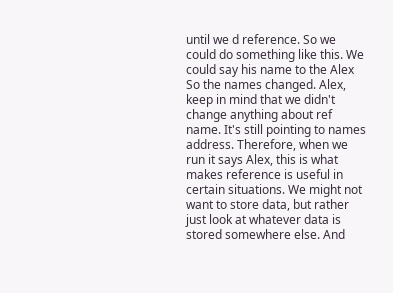until we d reference. So we could do something like this. We could say his name to the Alex So the names changed. Alex, keep in mind that we didn't change anything about ref name. It's still pointing to names address. Therefore, when we run it says Alex, this is what makes reference is useful in certain situations. We might not want to store data, but rather just look at whatever data is stored somewhere else. And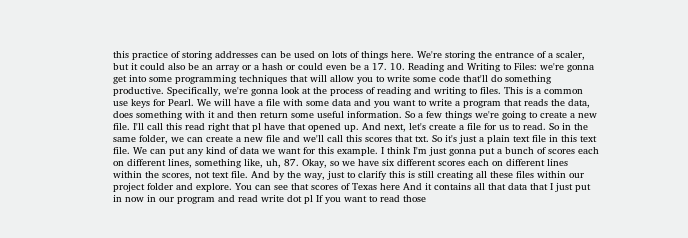this practice of storing addresses can be used on lots of things here. We're storing the entrance of a scaler, but it could also be an array or a hash or could even be a 17. 10. Reading and Writing to Files: we're gonna get into some programming techniques that will allow you to write some code that'll do something productive. Specifically, we're gonna look at the process of reading and writing to files. This is a common use keys for Pearl. We will have a file with some data and you want to write a program that reads the data, does something with it and then return some useful information. So a few things we're going to create a new file. I'll call this read right that pl have that opened up. And next, let's create a file for us to read. So in the same folder, we can create a new file and we'll call this scores that txt. So it's just a plain text file in this text file. We can put any kind of data we want for this example. I think I'm just gonna put a bunch of scores each on different lines, something like, uh, 87. Okay, so we have six different scores each on different lines within the scores, not text file. And by the way, just to clarify this is still creating all these files within our project folder and explore. You can see that scores of Texas here And it contains all that data that I just put in now in our program and read write dot pl If you want to read those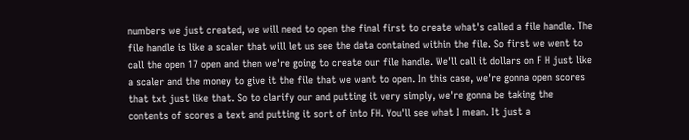numbers we just created, we will need to open the final first to create what's called a file handle. The file handle is like a scaler that will let us see the data contained within the file. So first we went to call the open 17 open and then we're going to create our file handle. We'll call it dollars on F H just like a scaler and the money to give it the file that we want to open. In this case, we're gonna open scores that txt just like that. So to clarify our and putting it very simply, we're gonna be taking the contents of scores a text and putting it sort of into FH. You'll see what I mean. It just a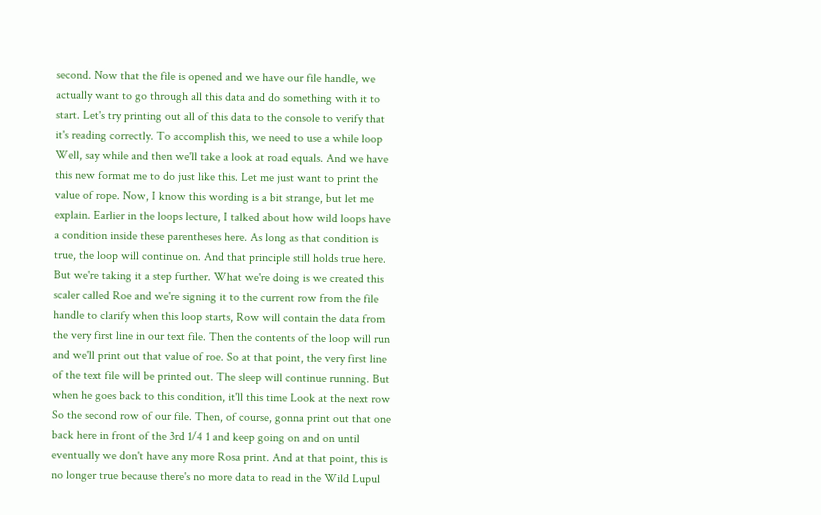second. Now that the file is opened and we have our file handle, we actually want to go through all this data and do something with it to start. Let's try printing out all of this data to the console to verify that it's reading correctly. To accomplish this, we need to use a while loop Well, say while and then we'll take a look at road equals. And we have this new format me to do just like this. Let me just want to print the value of rope. Now, I know this wording is a bit strange, but let me explain. Earlier in the loops lecture, I talked about how wild loops have a condition inside these parentheses here. As long as that condition is true, the loop will continue on. And that principle still holds true here. But we're taking it a step further. What we're doing is we created this scaler called Roe and we're signing it to the current row from the file handle to clarify when this loop starts, Row will contain the data from the very first line in our text file. Then the contents of the loop will run and we'll print out that value of roe. So at that point, the very first line of the text file will be printed out. The sleep will continue running. But when he goes back to this condition, it'll this time Look at the next row So the second row of our file. Then, of course, gonna print out that one back here in front of the 3rd 1/4 1 and keep going on and on until eventually we don't have any more Rosa print. And at that point, this is no longer true because there's no more data to read in the Wild Lupul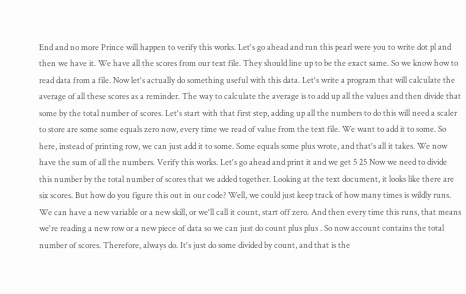End and no more Prince will happen to verify this works. Let's go ahead and run this pearl were you to write dot pl and then we have it. We have all the scores from our text file. They should line up to be the exact same. So we know how to read data from a file. Now let's actually do something useful with this data. Let's write a program that will calculate the average of all these scores as a reminder. The way to calculate the average is to add up all the values and then divide that some by the total number of scores. Let's start with that first step, adding up all the numbers to do this will need a scaler to store are some some equals zero now, every time we read of value from the text file. We want to add it to some. So here, instead of printing row, we can just add it to some. Some equals some plus wrote, and that's all it takes. We now have the sum of all the numbers. Verify this works. Let's go ahead and print it and we get 5 25 Now we need to divide this number by the total number of scores that we added together. Looking at the text document, it looks like there are six scores. But how do you figure this out in our code? Well, we could just keep track of how many times is wildly runs. We can have a new variable or a new skill, or we'll call it count, start off zero. And then every time this runs, that means we're reading a new row or a new piece of data so we can just do count plus plus . So now account contains the total number of scores. Therefore, always do. It's just do some divided by count, and that is the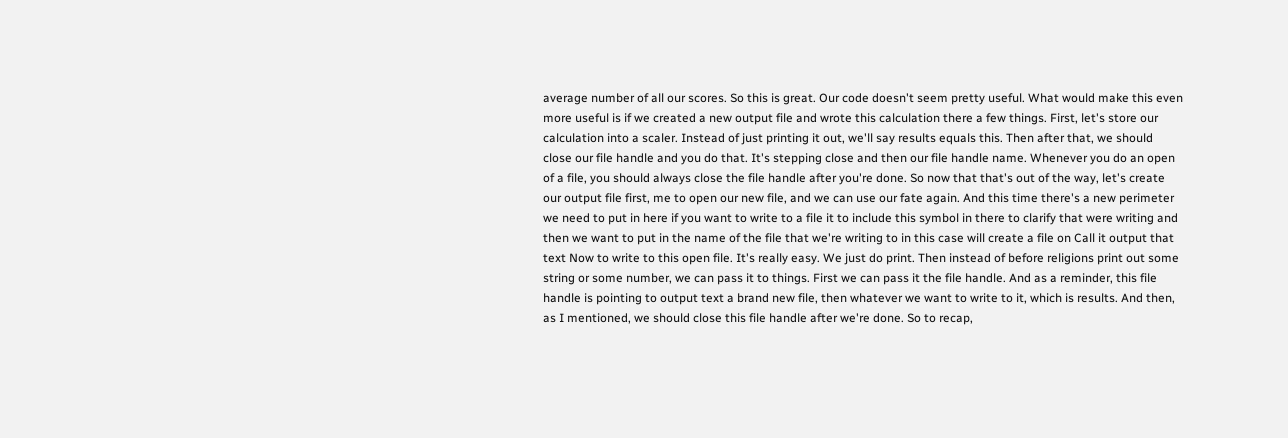average number of all our scores. So this is great. Our code doesn't seem pretty useful. What would make this even more useful is if we created a new output file and wrote this calculation there a few things. First, let's store our calculation into a scaler. Instead of just printing it out, we'll say results equals this. Then after that, we should close our file handle and you do that. It's stepping close and then our file handle name. Whenever you do an open of a file, you should always close the file handle after you're done. So now that that's out of the way, let's create our output file first, me to open our new file, and we can use our fate again. And this time there's a new perimeter we need to put in here if you want to write to a file it to include this symbol in there to clarify that were writing and then we want to put in the name of the file that we're writing to in this case will create a file on Call it output that text Now to write to this open file. It's really easy. We just do print. Then instead of before religions print out some string or some number, we can pass it to things. First we can pass it the file handle. And as a reminder, this file handle is pointing to output text a brand new file, then whatever we want to write to it, which is results. And then, as I mentioned, we should close this file handle after we're done. So to recap,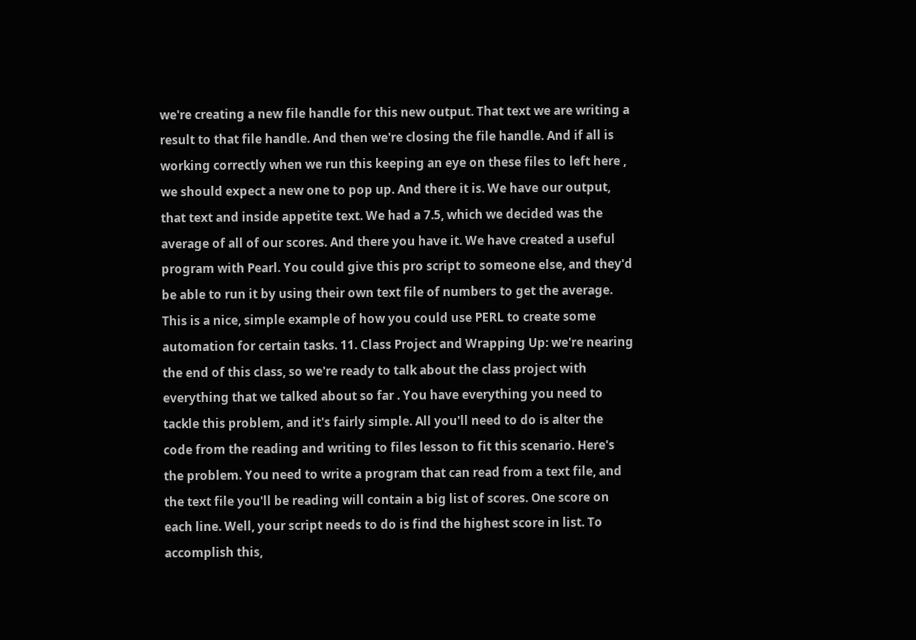we're creating a new file handle for this new output. That text we are writing a result to that file handle. And then we're closing the file handle. And if all is working correctly when we run this keeping an eye on these files to left here , we should expect a new one to pop up. And there it is. We have our output, that text and inside appetite text. We had a 7.5, which we decided was the average of all of our scores. And there you have it. We have created a useful program with Pearl. You could give this pro script to someone else, and they'd be able to run it by using their own text file of numbers to get the average. This is a nice, simple example of how you could use PERL to create some automation for certain tasks. 11. Class Project and Wrapping Up: we're nearing the end of this class, so we're ready to talk about the class project with everything that we talked about so far . You have everything you need to tackle this problem, and it's fairly simple. All you'll need to do is alter the code from the reading and writing to files lesson to fit this scenario. Here's the problem. You need to write a program that can read from a text file, and the text file you'll be reading will contain a big list of scores. One score on each line. Well, your script needs to do is find the highest score in list. To accomplish this,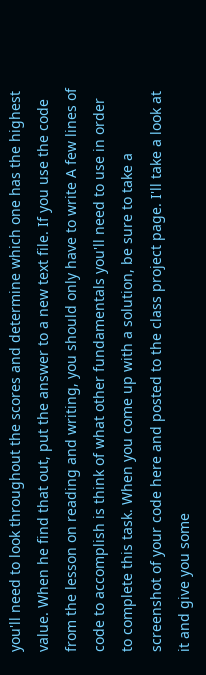you'll need to look throughout the scores and determine which one has the highest value. When he find that out, put the answer to a new text file. If you use the code from the lesson on reading and writing, you should only have to write A few lines of code to accomplish is think of what other fundamentals you'll need to use in order to complete this task. When you come up with a solution, be sure to take a screenshot of your code here and posted to the class project page. I'll take a look at it and give you some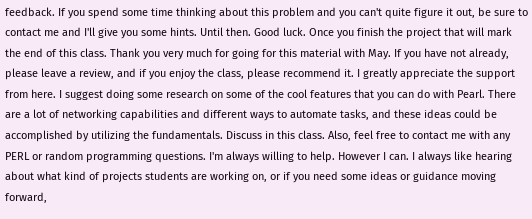feedback. If you spend some time thinking about this problem and you can't quite figure it out, be sure to contact me and I'll give you some hints. Until then. Good luck. Once you finish the project that will mark the end of this class. Thank you very much for going for this material with May. If you have not already, please leave a review, and if you enjoy the class, please recommend it. I greatly appreciate the support from here. I suggest doing some research on some of the cool features that you can do with Pearl. There are a lot of networking capabilities and different ways to automate tasks, and these ideas could be accomplished by utilizing the fundamentals. Discuss in this class. Also, feel free to contact me with any PERL or random programming questions. I'm always willing to help. However I can. I always like hearing about what kind of projects students are working on, or if you need some ideas or guidance moving forward,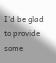I'd be glad to provide some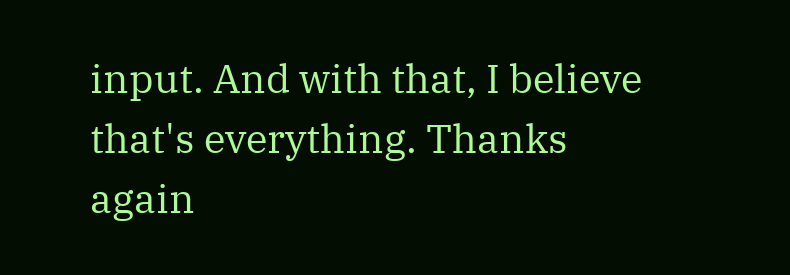input. And with that, I believe that's everything. Thanks again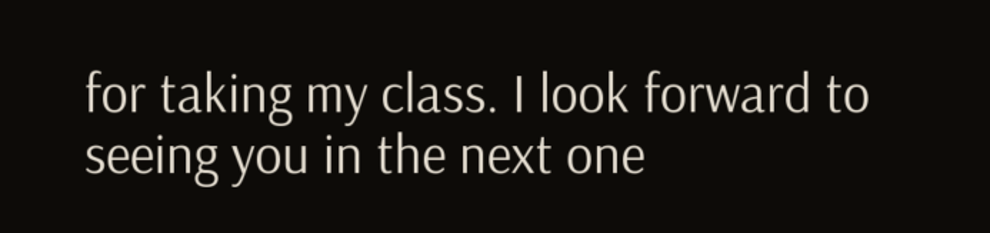for taking my class. I look forward to seeing you in the next one